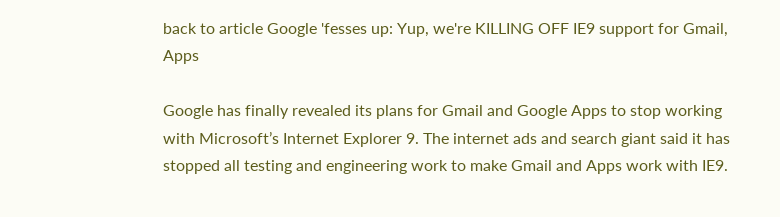back to article Google 'fesses up: Yup, we're KILLING OFF IE9 support for Gmail, Apps

Google has finally revealed its plans for Gmail and Google Apps to stop working with Microsoft’s Internet Explorer 9. The internet ads and search giant said it has stopped all testing and engineering work to make Gmail and Apps work with IE9.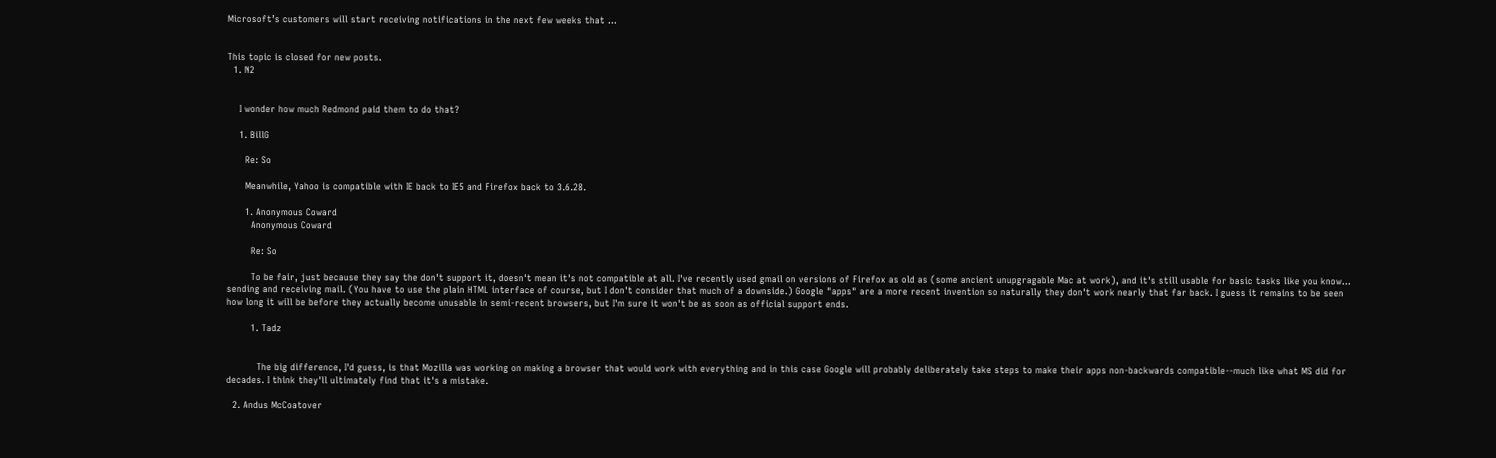Microsoft’s customers will start receiving notifications in the next few weeks that …


This topic is closed for new posts.
  1. N2


    I wonder how much Redmond paid them to do that?

    1. BillG

      Re: So

      Meanwhile, Yahoo is compatible with IE back to IE5 and Firefox back to 3.6.28.

      1. Anonymous Coward
        Anonymous Coward

        Re: So

        To be fair, just because they say the don't support it, doesn't mean it's not compatible at all. I've recently used gmail on versions of Firefox as old as (some ancient unupgragable Mac at work), and it's still usable for basic tasks like you know... sending and receiving mail. (You have to use the plain HTML interface of course, but I don't consider that much of a downside.) Google "apps" are a more recent invention so naturally they don't work nearly that far back. I guess it remains to be seen how long it will be before they actually become unusable in semi-recent browsers, but I'm sure it won't be as soon as official support ends.

        1. Tadz


          The big difference, I'd guess, is that Mozilla was working on making a browser that would work with everything and in this case Google will probably deliberately take steps to make their apps non-backwards compatible--much like what MS did for decades. I think they'll ultimately find that it's a mistake.

  2. Andus McCoatover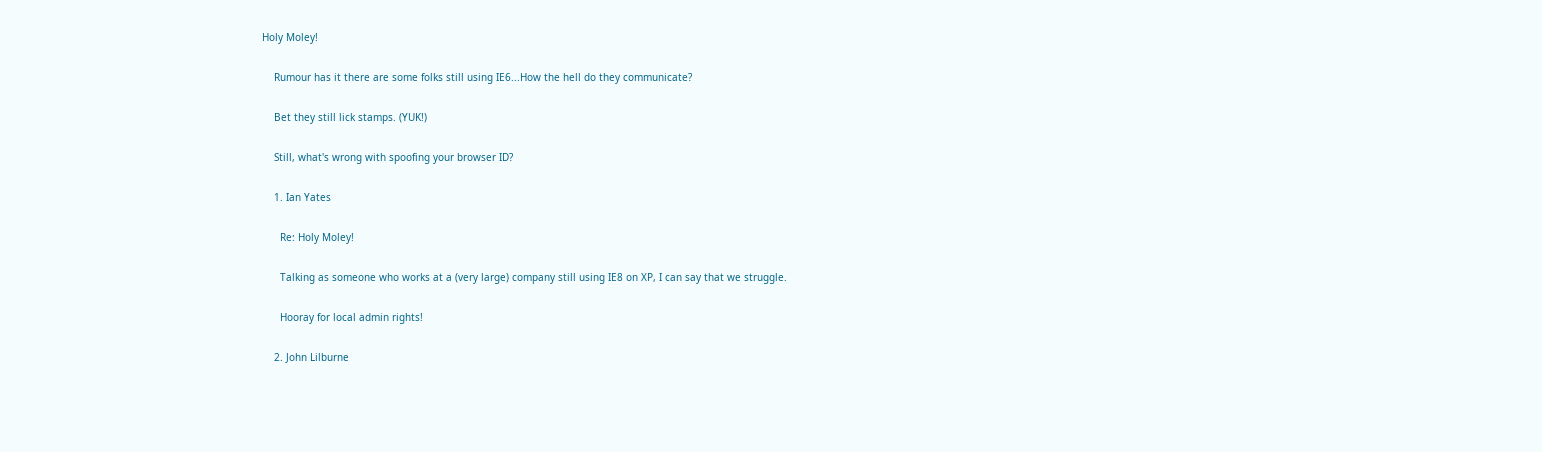Holy Moley!

    Rumour has it there are some folks still using IE6...How the hell do they communicate?

    Bet they still lick stamps. (YUK!)

    Still, what's wrong with spoofing your browser ID?

    1. Ian Yates

      Re: Holy Moley!

      Talking as someone who works at a (very large) company still using IE8 on XP, I can say that we struggle.

      Hooray for local admin rights!

    2. John Lilburne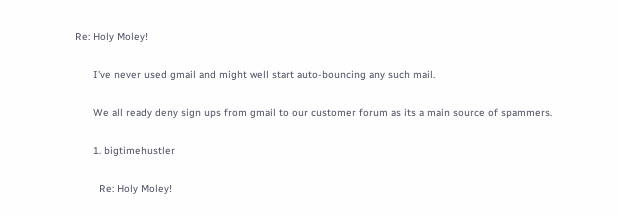Re: Holy Moley!

      I've never used gmail and might well start auto-bouncing any such mail.

      We all ready deny sign ups from gmail to our customer forum as its a main source of spammers.

      1. bigtimehustler

        Re: Holy Moley!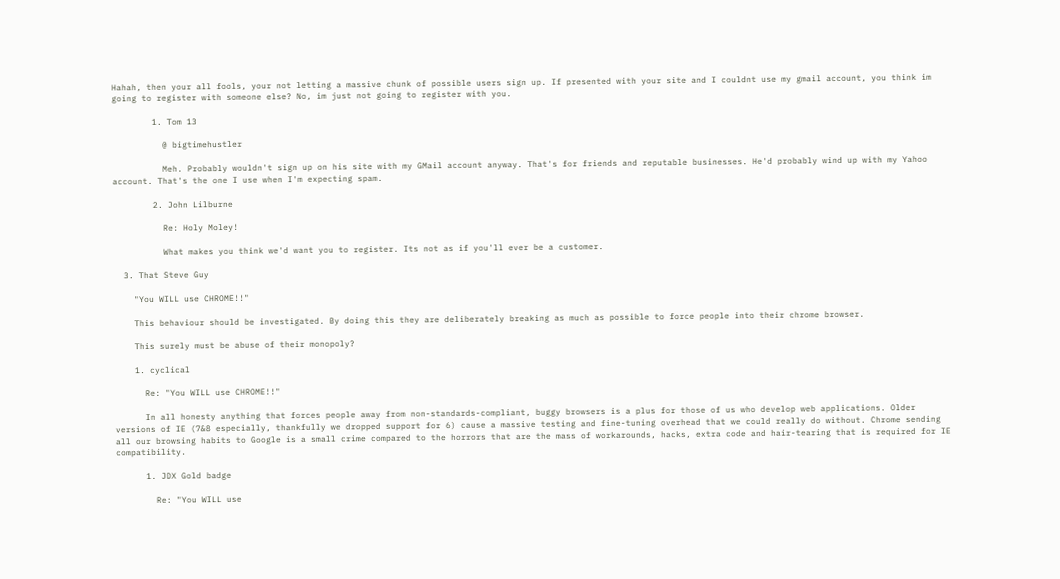Hahah, then your all fools, your not letting a massive chunk of possible users sign up. If presented with your site and I couldnt use my gmail account, you think im going to register with someone else? No, im just not going to register with you.

        1. Tom 13

          @ bigtimehustler

          Meh. Probably wouldn't sign up on his site with my GMail account anyway. That's for friends and reputable businesses. He'd probably wind up with my Yahoo account. That's the one I use when I'm expecting spam.

        2. John Lilburne

          Re: Holy Moley!

          What makes you think we'd want you to register. Its not as if you'll ever be a customer.

  3. That Steve Guy

    "You WILL use CHROME!!"

    This behaviour should be investigated. By doing this they are deliberately breaking as much as possible to force people into their chrome browser.

    This surely must be abuse of their monopoly?

    1. cyclical

      Re: "You WILL use CHROME!!"

      In all honesty anything that forces people away from non-standards-compliant, buggy browsers is a plus for those of us who develop web applications. Older versions of IE (7&8 especially, thankfully we dropped support for 6) cause a massive testing and fine-tuning overhead that we could really do without. Chrome sending all our browsing habits to Google is a small crime compared to the horrors that are the mass of workarounds, hacks, extra code and hair-tearing that is required for IE compatibility.

      1. JDX Gold badge

        Re: "You WILL use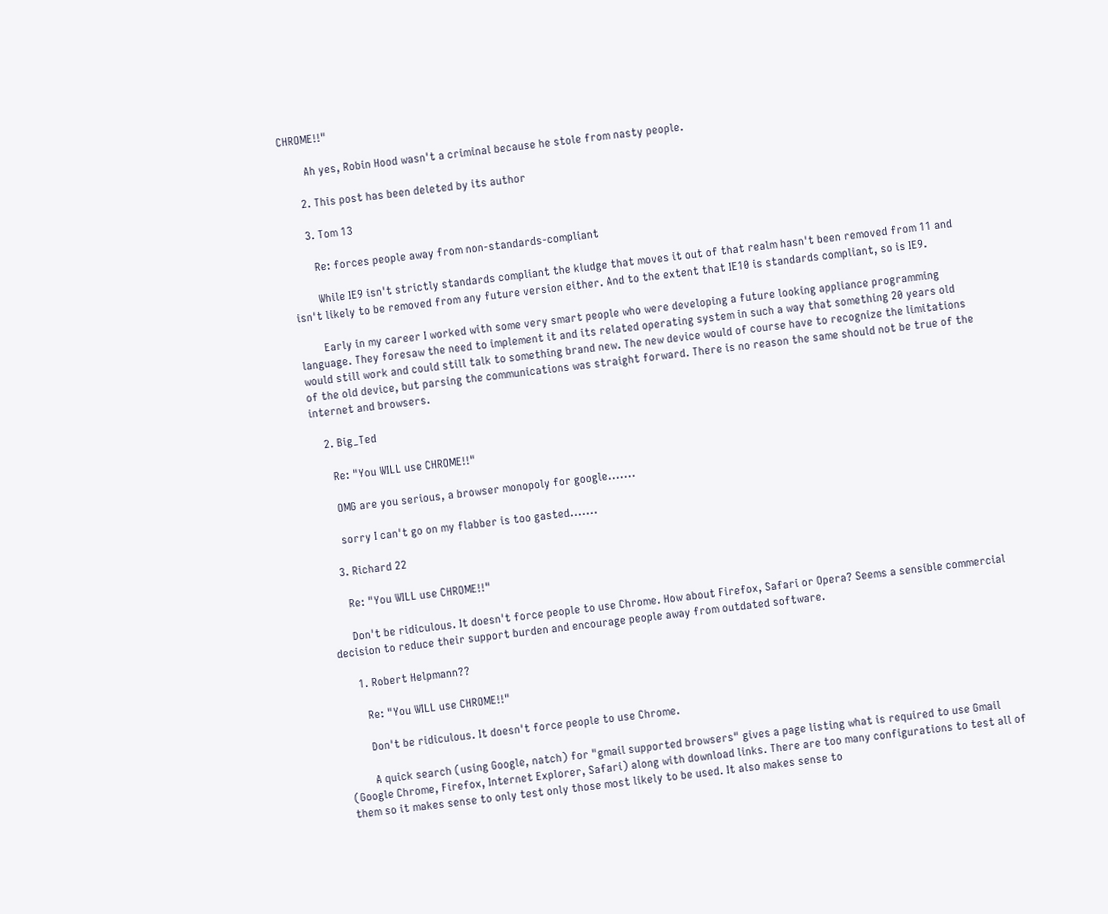CHROME!!"

        Ah yes, Robin Hood wasn't a criminal because he stole from nasty people.

      2. This post has been deleted by its author

      3. Tom 13

        Re: forces people away from non-standards-compliant

        While IE9 isn't strictly standards compliant the kludge that moves it out of that realm hasn't been removed from 11 and isn't likely to be removed from any future version either. And to the extent that IE10 is standards compliant, so is IE9.

        Early in my career I worked with some very smart people who were developing a future looking appliance programming language. They foresaw the need to implement it and its related operating system in such a way that something 20 years old would still work and could still talk to something brand new. The new device would of course have to recognize the limitations of the old device, but parsing the communications was straight forward. There is no reason the same should not be true of the internet and browsers.

    2. Big_Ted

      Re: "You WILL use CHROME!!"

      OMG are you serious, a browser monopoly for google.......

      sorry I can't go on my flabber is too gasted.......

    3. Richard 22

      Re: "You WILL use CHROME!!"

      Don't be ridiculous. It doesn't force people to use Chrome. How about Firefox, Safari or Opera? Seems a sensible commercial decision to reduce their support burden and encourage people away from outdated software.

      1. Robert Helpmann??

        Re: "You WILL use CHROME!!"

        Don't be ridiculous. It doesn't force people to use Chrome.

        A quick search (using Google, natch) for "gmail supported browsers" gives a page listing what is required to use Gmail (Google Chrome, Firefox, Internet Explorer, Safari) along with download links. There are too many configurations to test all of them so it makes sense to only test only those most likely to be used. It also makes sense to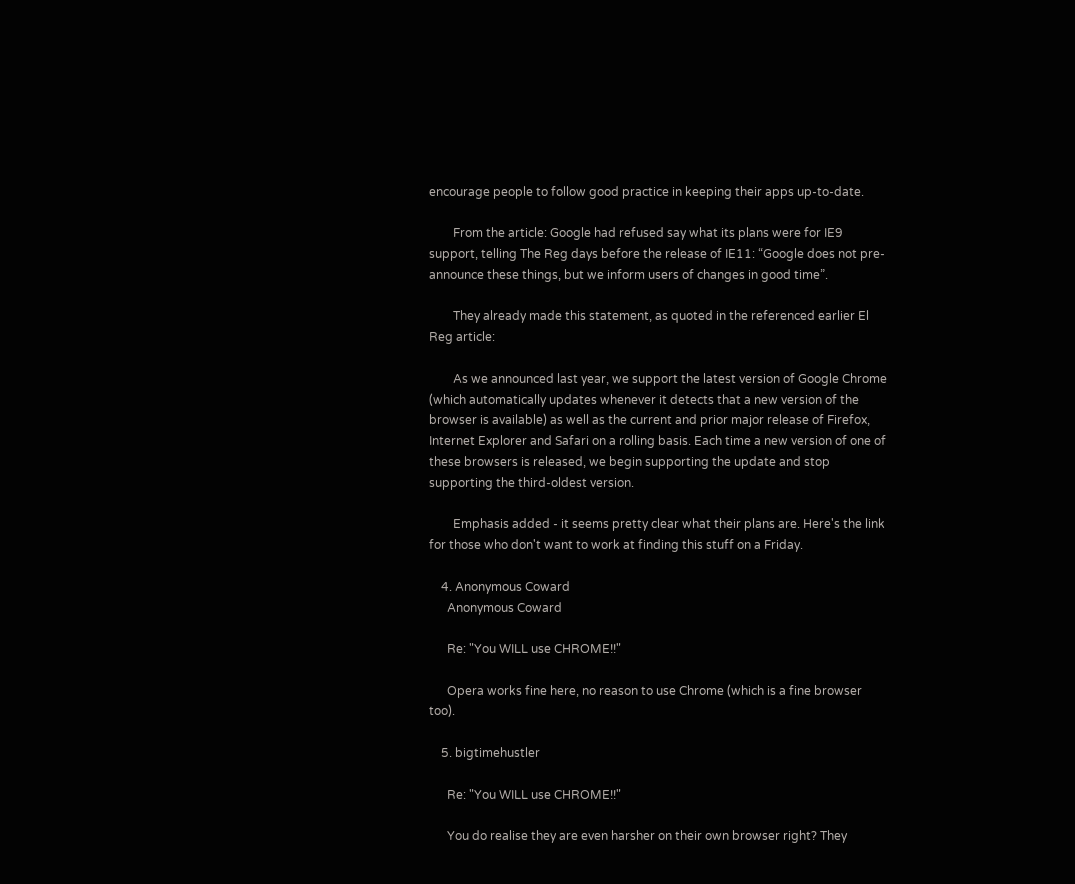encourage people to follow good practice in keeping their apps up-to-date.

        From the article: Google had refused say what its plans were for IE9 support, telling The Reg days before the release of IE11: “Google does not pre-announce these things, but we inform users of changes in good time”.

        They already made this statement, as quoted in the referenced earlier El Reg article:

        As we announced last year, we support the latest version of Google Chrome (which automatically updates whenever it detects that a new version of the browser is available) as well as the current and prior major release of Firefox, Internet Explorer and Safari on a rolling basis. Each time a new version of one of these browsers is released, we begin supporting the update and stop supporting the third-oldest version.

        Emphasis added - it seems pretty clear what their plans are. Here's the link for those who don't want to work at finding this stuff on a Friday.

    4. Anonymous Coward
      Anonymous Coward

      Re: "You WILL use CHROME!!"

      Opera works fine here, no reason to use Chrome (which is a fine browser too).

    5. bigtimehustler

      Re: "You WILL use CHROME!!"

      You do realise they are even harsher on their own browser right? They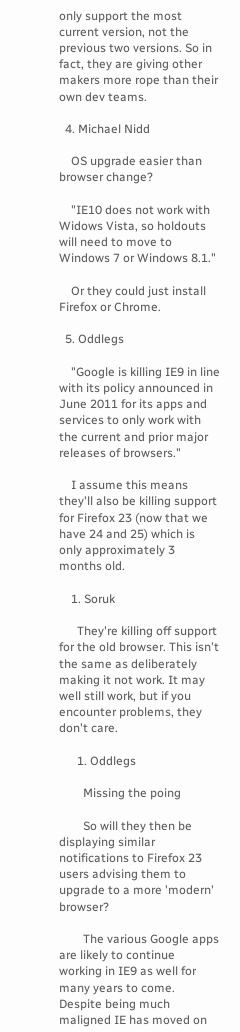only support the most current version, not the previous two versions. So in fact, they are giving other makers more rope than their own dev teams.

  4. Michael Nidd

    OS upgrade easier than browser change?

    "IE10 does not work with Widows Vista, so holdouts will need to move to Windows 7 or Windows 8.1."

    Or they could just install Firefox or Chrome.

  5. Oddlegs

    "Google is killing IE9 in line with its policy announced in June 2011 for its apps and services to only work with the current and prior major releases of browsers."

    I assume this means they'll also be killing support for Firefox 23 (now that we have 24 and 25) which is only approximately 3 months old.

    1. Soruk

      They're killing off support for the old browser. This isn't the same as deliberately making it not work. It may well still work, but if you encounter problems, they don't care.

      1. Oddlegs

        Missing the poing

        So will they then be displaying similar notifications to Firefox 23 users advising them to upgrade to a more 'modern' browser?

        The various Google apps are likely to continue working in IE9 as well for many years to come. Despite being much maligned IE has moved on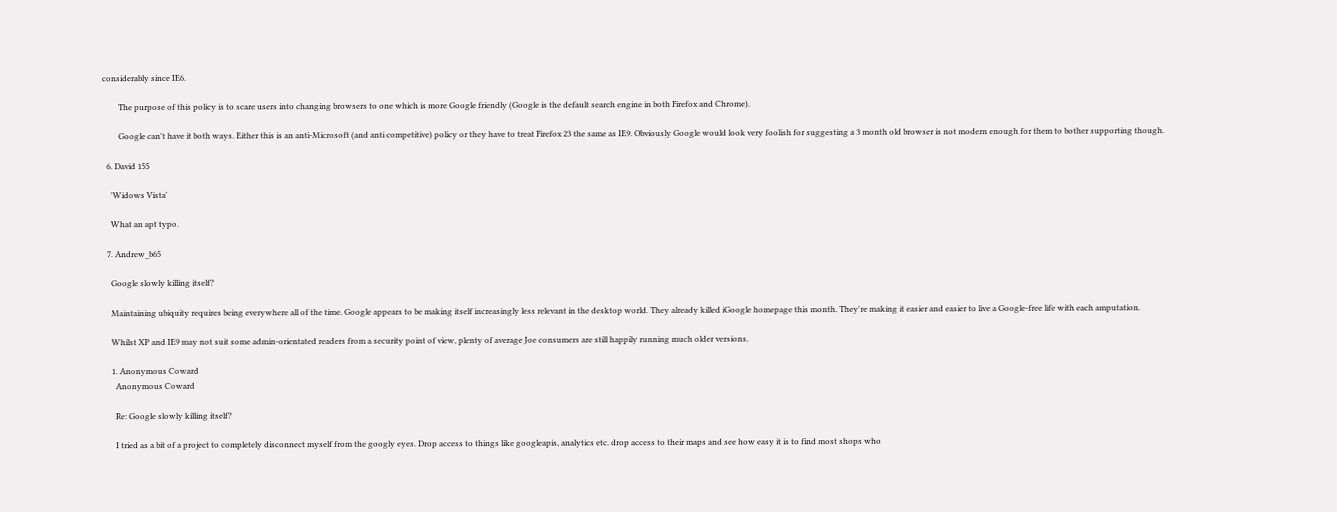considerably since IE6.

        The purpose of this policy is to scare users into changing browsers to one which is more Google friendly (Google is the default search engine in both Firefox and Chrome).

        Google can't have it both ways. Either this is an anti-Microsoft (and anti competitive) policy or they have to treat Firefox 23 the same as IE9. Obviously Google would look very foolish for suggesting a 3 month old browser is not modern enough for them to bother supporting though.

  6. David 155

    'Widows Vista'

    What an apt typo.

  7. Andrew_b65

    Google slowly killing itself?

    Maintaining ubiquity requires being everywhere all of the time. Google appears to be making itself increasingly less relevant in the desktop world. They already killed iGoogle homepage this month. They're making it easier and easier to live a Google-free life with each amputation.

    Whilst XP and IE9 may not suit some admin-orientated readers from a security point of view, plenty of average Joe consumers are still happily running much older versions.

    1. Anonymous Coward
      Anonymous Coward

      Re: Google slowly killing itself?

      I tried as a bit of a project to completely disconnect myself from the googly eyes. Drop access to things like googleapis, analytics etc. drop access to their maps and see how easy it is to find most shops who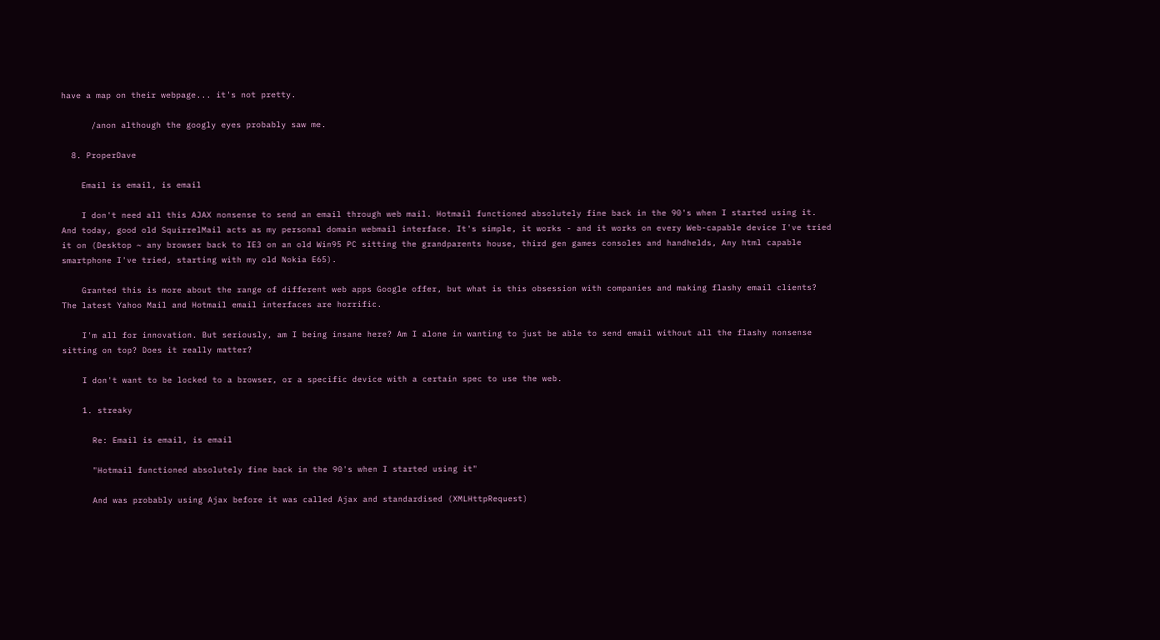have a map on their webpage... it's not pretty.

      /anon although the googly eyes probably saw me.

  8. ProperDave

    Email is email, is email

    I don't need all this AJAX nonsense to send an email through web mail. Hotmail functioned absolutely fine back in the 90's when I started using it. And today, good old SquirrelMail acts as my personal domain webmail interface. It's simple, it works - and it works on every Web-capable device I've tried it on (Desktop ~ any browser back to IE3 on an old Win95 PC sitting the grandparents house, third gen games consoles and handhelds, Any html capable smartphone I've tried, starting with my old Nokia E65).

    Granted this is more about the range of different web apps Google offer, but what is this obsession with companies and making flashy email clients? The latest Yahoo Mail and Hotmail email interfaces are horrific.

    I'm all for innovation. But seriously, am I being insane here? Am I alone in wanting to just be able to send email without all the flashy nonsense sitting on top? Does it really matter?

    I don't want to be locked to a browser, or a specific device with a certain spec to use the web.

    1. streaky

      Re: Email is email, is email

      "Hotmail functioned absolutely fine back in the 90's when I started using it"

      And was probably using Ajax before it was called Ajax and standardised (XMLHttpRequest)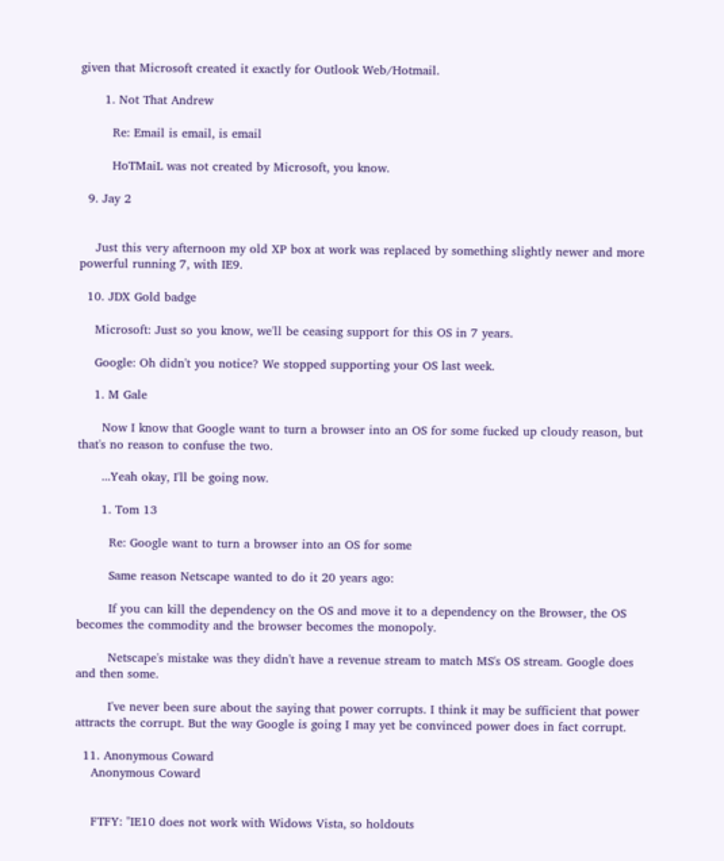given that Microsoft created it exactly for Outlook Web/Hotmail.

      1. Not That Andrew

        Re: Email is email, is email

        HoTMaiL was not created by Microsoft, you know.

  9. Jay 2


    Just this very afternoon my old XP box at work was replaced by something slightly newer and more powerful running 7, with IE9.

  10. JDX Gold badge

    Microsoft: Just so you know, we'll be ceasing support for this OS in 7 years.

    Google: Oh didn't you notice? We stopped supporting your OS last week.

    1. M Gale

      Now I know that Google want to turn a browser into an OS for some fucked up cloudy reason, but that's no reason to confuse the two.

      ...Yeah okay, I'll be going now.

      1. Tom 13

        Re: Google want to turn a browser into an OS for some

        Same reason Netscape wanted to do it 20 years ago:

        If you can kill the dependency on the OS and move it to a dependency on the Browser, the OS becomes the commodity and the browser becomes the monopoly.

        Netscape's mistake was they didn't have a revenue stream to match MS's OS stream. Google does and then some.

        I've never been sure about the saying that power corrupts. I think it may be sufficient that power attracts the corrupt. But the way Google is going I may yet be convinced power does in fact corrupt.

  11. Anonymous Coward
    Anonymous Coward


    FTFY: "IE10 does not work with Widows Vista, so holdouts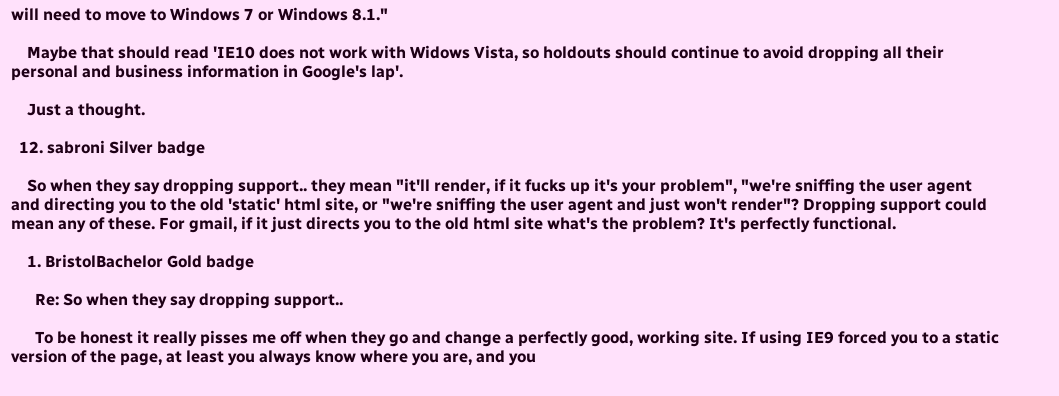will need to move to Windows 7 or Windows 8.1."

    Maybe that should read 'IE10 does not work with Widows Vista, so holdouts should continue to avoid dropping all their personal and business information in Google's lap'.

    Just a thought.

  12. sabroni Silver badge

    So when they say dropping support.. they mean "it'll render, if it fucks up it's your problem", "we're sniffing the user agent and directing you to the old 'static' html site, or "we're sniffing the user agent and just won't render"? Dropping support could mean any of these. For gmail, if it just directs you to the old html site what's the problem? It's perfectly functional.

    1. BristolBachelor Gold badge

      Re: So when they say dropping support..

      To be honest it really pisses me off when they go and change a perfectly good, working site. If using IE9 forced you to a static version of the page, at least you always know where you are, and you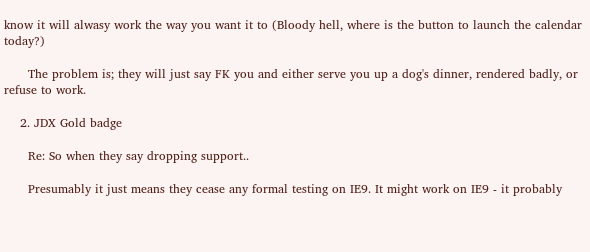know it will alwasy work the way you want it to (Bloody hell, where is the button to launch the calendar today?)

      The problem is; they will just say FK you and either serve you up a dog's dinner, rendered badly, or refuse to work.

    2. JDX Gold badge

      Re: So when they say dropping support..

      Presumably it just means they cease any formal testing on IE9. It might work on IE9 - it probably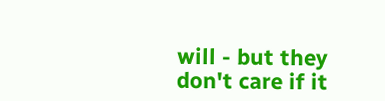will - but they don't care if it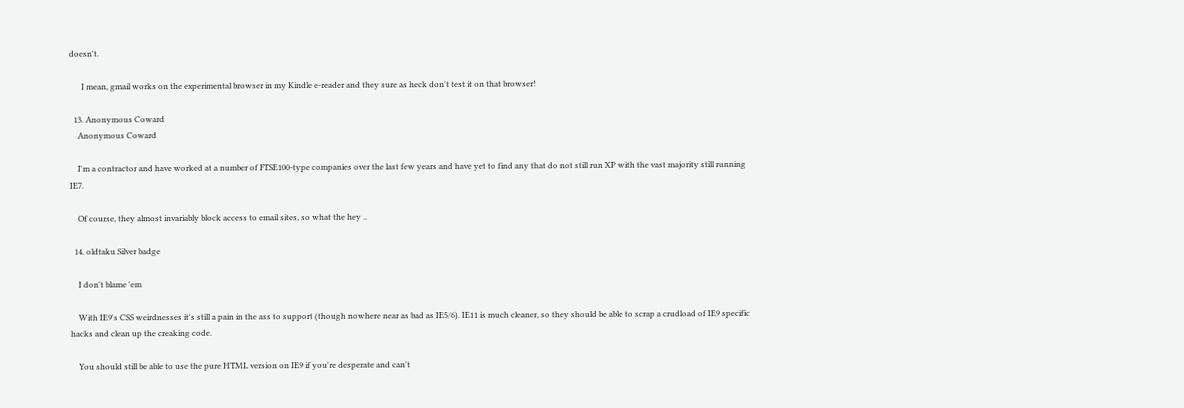doesn't.

      I mean, gmail works on the experimental browser in my Kindle e-reader and they sure as heck don't test it on that browser!

  13. Anonymous Coward
    Anonymous Coward

    I'm a contractor and have worked at a number of FTSE100-type companies over the last few years and have yet to find any that do not still run XP with the vast majority still running IE7.

    Of course, they almost invariably block access to email sites, so what the hey ..

  14. oldtaku Silver badge

    I don't blame 'em

    With IE9's CSS weirdnesses it's still a pain in the ass to support (though nowhere near as bad as IE5/6). IE11 is much cleaner, so they should be able to scrap a crudload of IE9 specific hacks and clean up the creaking code.

    You should still be able to use the pure HTML version on IE9 if you're desperate and can't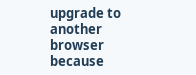upgrade to another browser because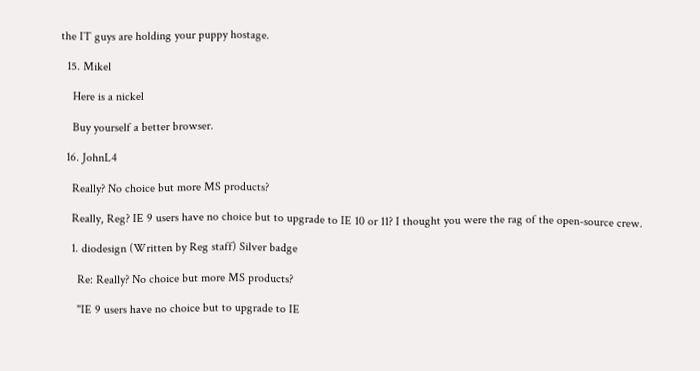the IT guys are holding your puppy hostage.

  15. Mikel

    Here is a nickel

    Buy yourself a better browser.

  16. JohnL4

    Really? No choice but more MS products?

    Really, Reg? IE 9 users have no choice but to upgrade to IE 10 or 11? I thought you were the rag of the open-source crew.

    1. diodesign (Written by Reg staff) Silver badge

      Re: Really? No choice but more MS products?

      "IE 9 users have no choice but to upgrade to IE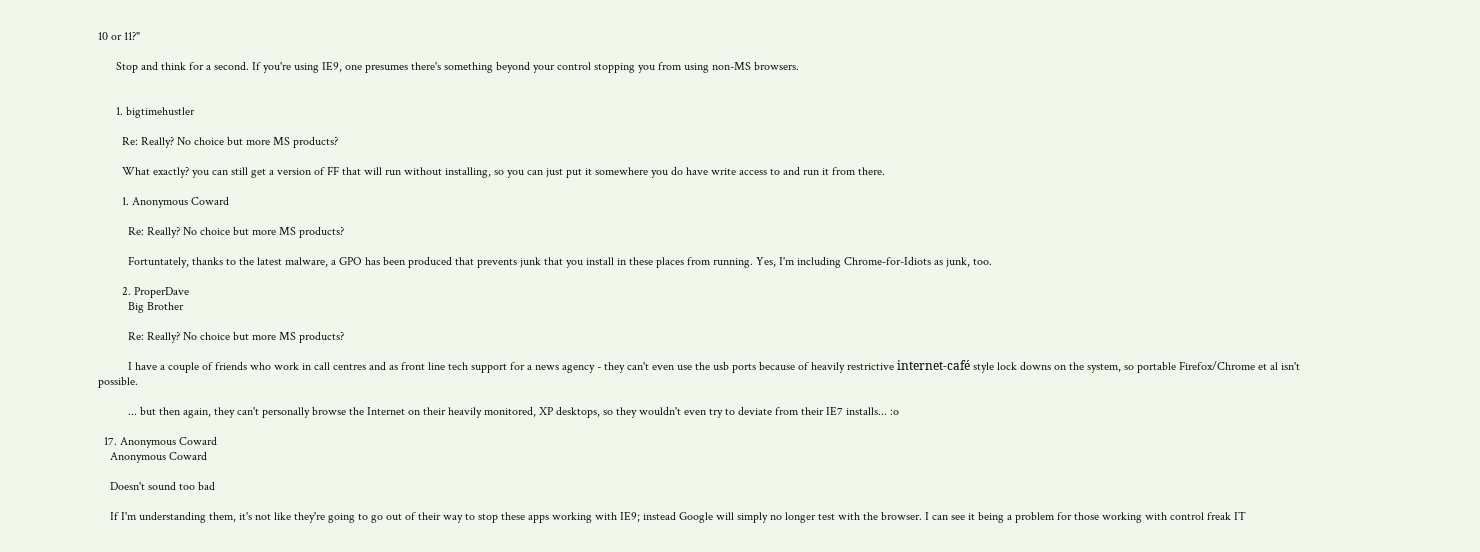10 or 11?"

      Stop and think for a second. If you're using IE9, one presumes there's something beyond your control stopping you from using non-MS browsers.


      1. bigtimehustler

        Re: Really? No choice but more MS products?

        What exactly? you can still get a version of FF that will run without installing, so you can just put it somewhere you do have write access to and run it from there.

        1. Anonymous Coward

          Re: Really? No choice but more MS products?

          Fortuntately, thanks to the latest malware, a GPO has been produced that prevents junk that you install in these places from running. Yes, I'm including Chrome-for-Idiots as junk, too.

        2. ProperDave
          Big Brother

          Re: Really? No choice but more MS products?

          I have a couple of friends who work in call centres and as front line tech support for a news agency - they can't even use the usb ports because of heavily restrictive internet-café style lock downs on the system, so portable Firefox/Chrome et al isn't possible.

          ... but then again, they can't personally browse the Internet on their heavily monitored, XP desktops, so they wouldn't even try to deviate from their IE7 installs... :o

  17. Anonymous Coward
    Anonymous Coward

    Doesn't sound too bad

    If I'm understanding them, it's not like they're going to go out of their way to stop these apps working with IE9; instead Google will simply no longer test with the browser. I can see it being a problem for those working with control freak IT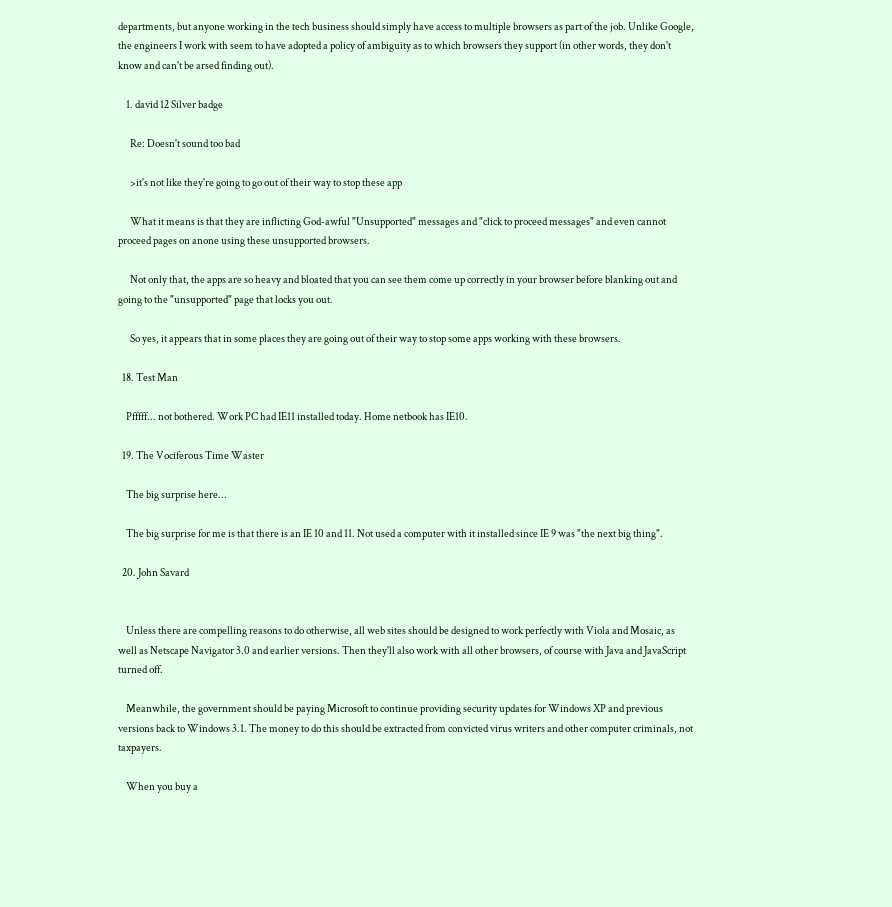departments, but anyone working in the tech business should simply have access to multiple browsers as part of the job. Unlike Google, the engineers I work with seem to have adopted a policy of ambiguity as to which browsers they support (in other words, they don't know and can't be arsed finding out).

    1. david 12 Silver badge

      Re: Doesn't sound too bad

      >it's not like they're going to go out of their way to stop these app

      What it means is that they are inflicting God-awful "Unsupported" messages and "click to proceed messages" and even cannot proceed pages on anone using these unsupported browsers.

      Not only that, the apps are so heavy and bloated that you can see them come up correctly in your browser before blanking out and going to the "unsupported" page that locks you out.

      So yes, it appears that in some places they are going out of their way to stop some apps working with these browsers.

  18. Test Man

    Pfffff... not bothered. Work PC had IE11 installed today. Home netbook has IE10.

  19. The Vociferous Time Waster

    The big surprise here...

    The big surprise for me is that there is an IE 10 and 11. Not used a computer with it installed since IE 9 was "the next big thing".

  20. John Savard


    Unless there are compelling reasons to do otherwise, all web sites should be designed to work perfectly with Viola and Mosaic, as well as Netscape Navigator 3.0 and earlier versions. Then they'll also work with all other browsers, of course with Java and JavaScript turned off.

    Meanwhile, the government should be paying Microsoft to continue providing security updates for Windows XP and previous versions back to Windows 3.1. The money to do this should be extracted from convicted virus writers and other computer criminals, not taxpayers.

    When you buy a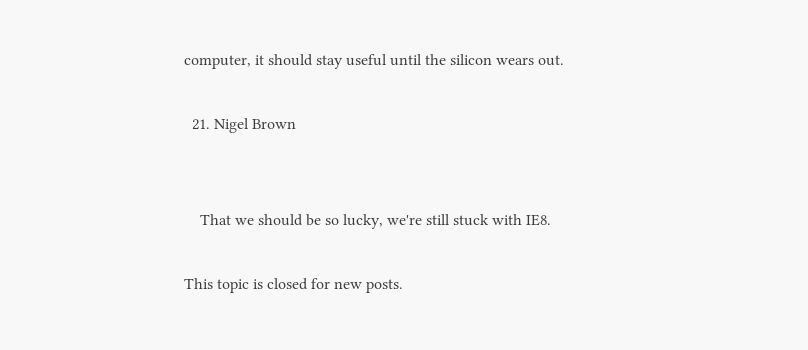computer, it should stay useful until the silicon wears out.

  21. Nigel Brown


    That we should be so lucky, we're still stuck with IE8.

This topic is closed for new posts.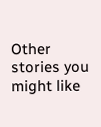Other stories you might like